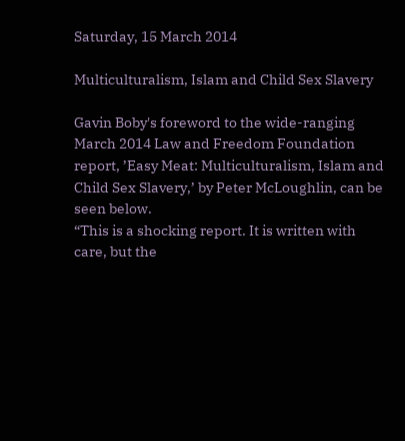Saturday, 15 March 2014

Multiculturalism, Islam and Child Sex Slavery

Gavin Boby's foreword to the wide-ranging March 2014 Law and Freedom Foundation report, ’Easy Meat: Multiculturalism, Islam and Child Sex Slavery,’ by Peter McLoughlin, can be seen below.
“This is a shocking report. It is written with care, but the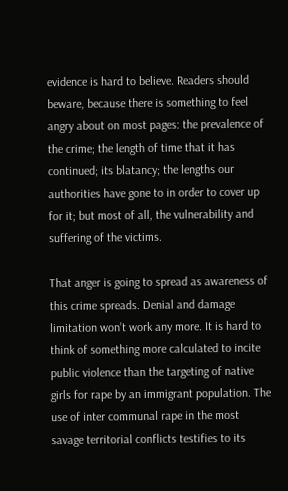evidence is hard to believe. Readers should beware, because there is something to feel angry about on most pages: the prevalence of the crime; the length of time that it has continued; its blatancy; the lengths our authorities have gone to in order to cover up for it; but most of all, the vulnerability and suffering of the victims.

That anger is going to spread as awareness of this crime spreads. Denial and damage limitation won’t work any more. It is hard to think of something more calculated to incite public violence than the targeting of native girls for rape by an immigrant population. The use of inter communal rape in the most savage territorial conflicts testifies to its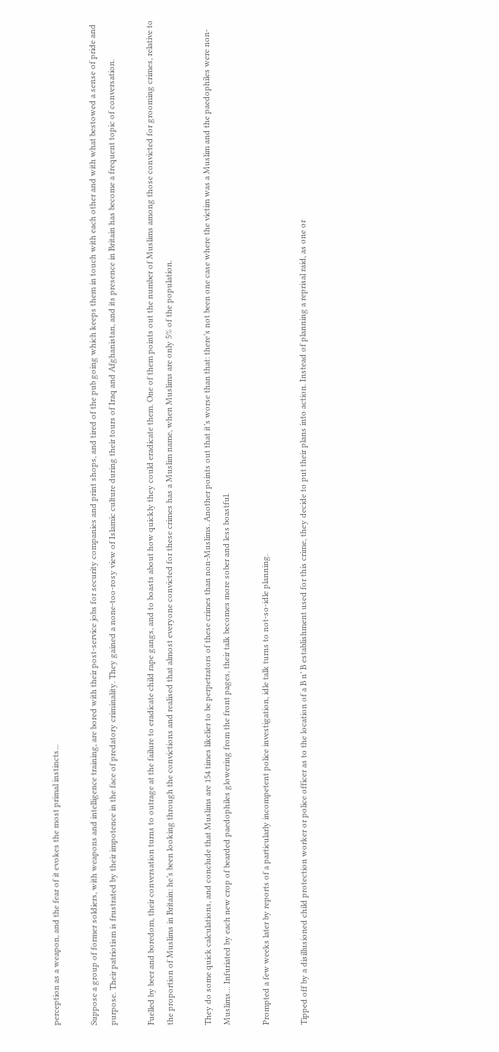perception as a weapon, and the fear of it evokes the most primal instincts...

Suppose a group of former soldiers, with weapons and intelligence training, are bored with their post-service jobs for security companies and print shops, and tired of the pub going which keeps them in touch with each other and with what bestowed a sense of pride and purpose. Their patriotism is frustrated by their impotence in the face of predatory criminality. They gained a none-too-rosy view of Islamic culture during their tours of Iraq and Afghanistan, and its presence in Britain has become a frequent topic of conversation.

Fuelled by beer and boredom, their conversation turns to outrage at the failure to eradicate child rape gangs, and to boasts about how quickly they could eradicate them. One of them points out the number of Muslims among those convicted for grooming crimes, relative to the proportion of Muslims in Britain: he’s been looking through the convictions and realised that almost everyone convicted for these crimes has a Muslim name, when Muslims are only 5% of the population.

They do some quick calculations, and conclude that Muslims are 154 times likelier to be perpetrators of these crimes than non-Muslims. Another points out that it’s worse than that: there’s not been one case where the victim was a Muslim and the paedophiles were non-Muslims… Infuriated by each new crop of bearded paedophiles glowering from the front pages, their talk becomes more sober and less boastful.

Prompted a few weeks later by reports of a particularly incompetent police investigation, idle talk turns to not-so-idle planning.

Tipped off by a disillusioned child protection worker or police officer as to the location of a B n’ B establishment used for this crime, they decide to put their plans into action. Instead of planning a reprisal raid, as one or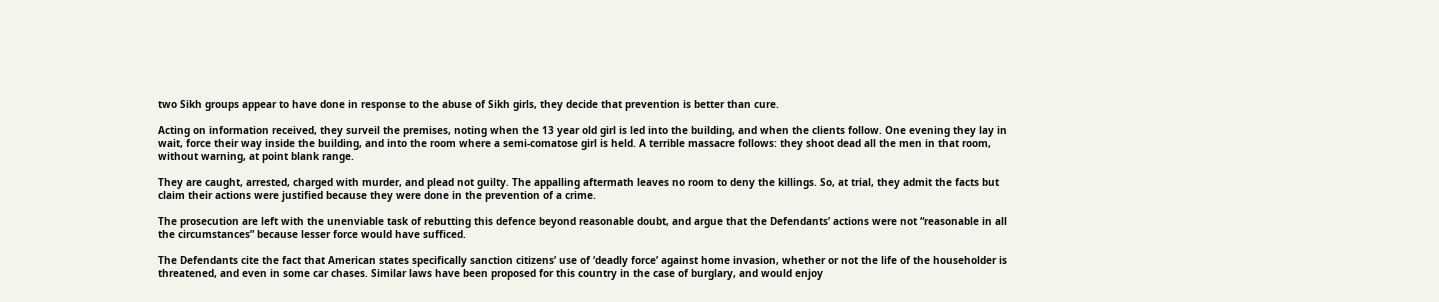two Sikh groups appear to have done in response to the abuse of Sikh girls, they decide that prevention is better than cure.

Acting on information received, they surveil the premises, noting when the 13 year old girl is led into the building, and when the clients follow. One evening they lay in wait, force their way inside the building, and into the room where a semi-comatose girl is held. A terrible massacre follows: they shoot dead all the men in that room, without warning, at point blank range.

They are caught, arrested, charged with murder, and plead not guilty. The appalling aftermath leaves no room to deny the killings. So, at trial, they admit the facts but claim their actions were justified because they were done in the prevention of a crime.

The prosecution are left with the unenviable task of rebutting this defence beyond reasonable doubt, and argue that the Defendants’ actions were not “reasonable in all the circumstances” because lesser force would have sufficed.

The Defendants cite the fact that American states specifically sanction citizens’ use of ‘deadly force’ against home invasion, whether or not the life of the householder is threatened, and even in some car chases. Similar laws have been proposed for this country in the case of burglary, and would enjoy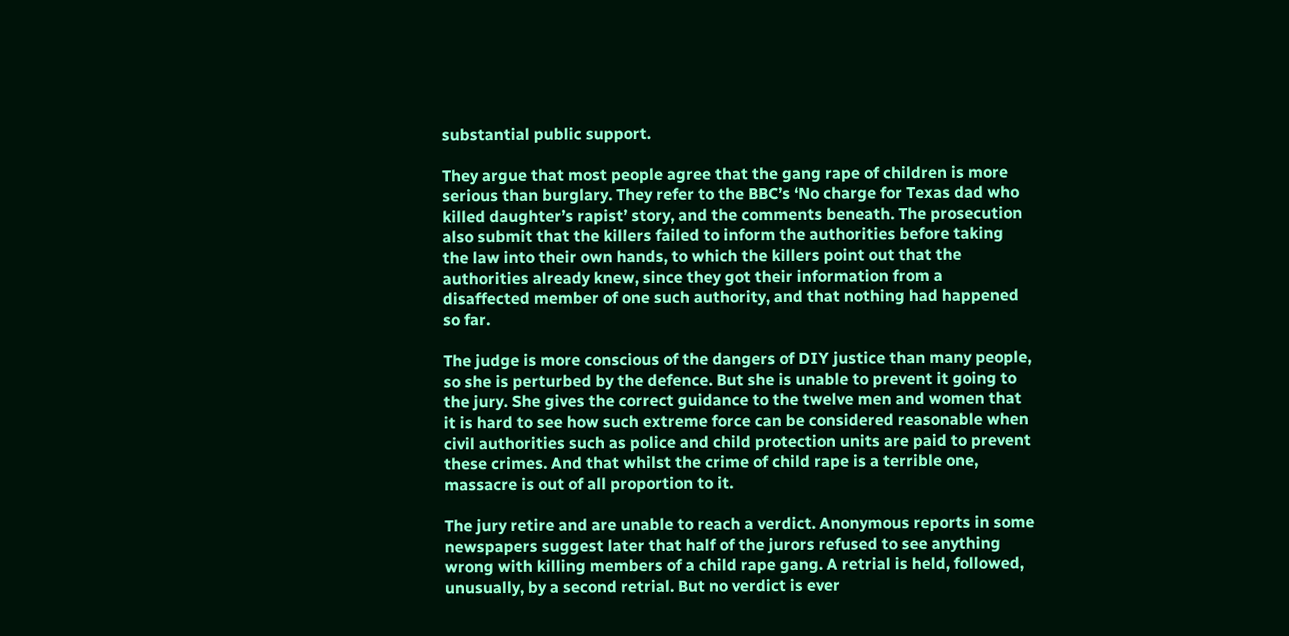substantial public support.

They argue that most people agree that the gang rape of children is more serious than burglary. They refer to the BBC’s ‘No charge for Texas dad who killed daughter’s rapist’ story, and the comments beneath. The prosecution also submit that the killers failed to inform the authorities before taking the law into their own hands, to which the killers point out that the authorities already knew, since they got their information from a disaffected member of one such authority, and that nothing had happened so far.

The judge is more conscious of the dangers of DIY justice than many people, so she is perturbed by the defence. But she is unable to prevent it going to the jury. She gives the correct guidance to the twelve men and women that it is hard to see how such extreme force can be considered reasonable when civil authorities such as police and child protection units are paid to prevent these crimes. And that whilst the crime of child rape is a terrible one, massacre is out of all proportion to it.

The jury retire and are unable to reach a verdict. Anonymous reports in some newspapers suggest later that half of the jurors refused to see anything wrong with killing members of a child rape gang. A retrial is held, followed, unusually, by a second retrial. But no verdict is ever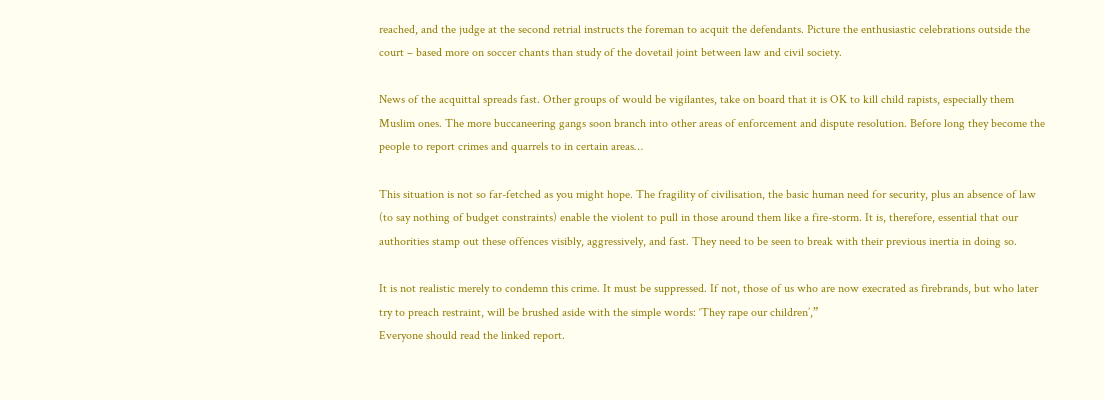reached, and the judge at the second retrial instructs the foreman to acquit the defendants. Picture the enthusiastic celebrations outside the court – based more on soccer chants than study of the dovetail joint between law and civil society.

News of the acquittal spreads fast. Other groups of would be vigilantes, take on board that it is OK to kill child rapists, especially them Muslim ones. The more buccaneering gangs soon branch into other areas of enforcement and dispute resolution. Before long they become the people to report crimes and quarrels to in certain areas…

This situation is not so far-fetched as you might hope. The fragility of civilisation, the basic human need for security, plus an absence of law (to say nothing of budget constraints) enable the violent to pull in those around them like a fire-storm. It is, therefore, essential that our authorities stamp out these offences visibly, aggressively, and fast. They need to be seen to break with their previous inertia in doing so.

It is not realistic merely to condemn this crime. It must be suppressed. If not, those of us who are now execrated as firebrands, but who later try to preach restraint, will be brushed aside with the simple words: ‘They rape our children’,”
Everyone should read the linked report.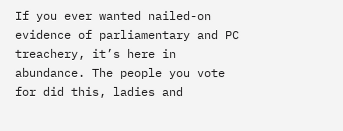If you ever wanted nailed-on evidence of parliamentary and PC treachery, it’s here in abundance. The people you vote for did this, ladies and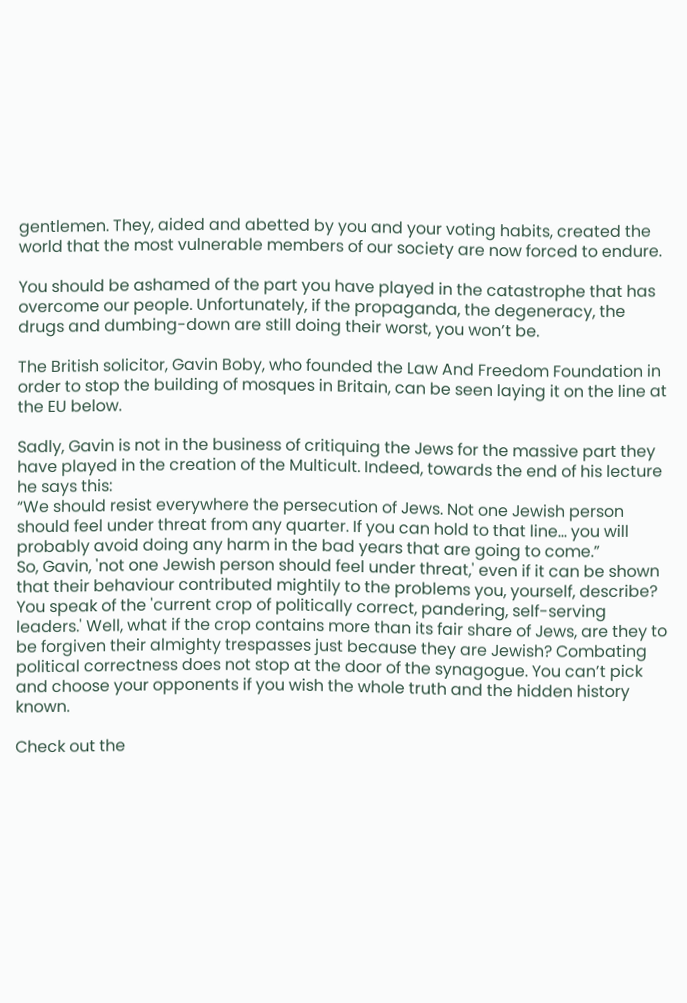gentlemen. They, aided and abetted by you and your voting habits, created the world that the most vulnerable members of our society are now forced to endure.

You should be ashamed of the part you have played in the catastrophe that has overcome our people. Unfortunately, if the propaganda, the degeneracy, the drugs and dumbing-down are still doing their worst, you won’t be.

The British solicitor, Gavin Boby, who founded the Law And Freedom Foundation in order to stop the building of mosques in Britain, can be seen laying it on the line at the EU below.

Sadly, Gavin is not in the business of critiquing the Jews for the massive part they have played in the creation of the Multicult. Indeed, towards the end of his lecture he says this:
“We should resist everywhere the persecution of Jews. Not one Jewish person should feel under threat from any quarter. If you can hold to that line… you will probably avoid doing any harm in the bad years that are going to come.”
So, Gavin, 'not one Jewish person should feel under threat,' even if it can be shown that their behaviour contributed mightily to the problems you, yourself, describe? You speak of the 'current crop of politically correct, pandering, self-serving leaders.' Well, what if the crop contains more than its fair share of Jews, are they to be forgiven their almighty trespasses just because they are Jewish? Combating political correctness does not stop at the door of the synagogue. You can’t pick and choose your opponents if you wish the whole truth and the hidden history known.

Check out the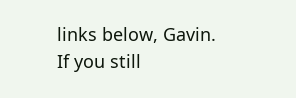links below, Gavin. If you still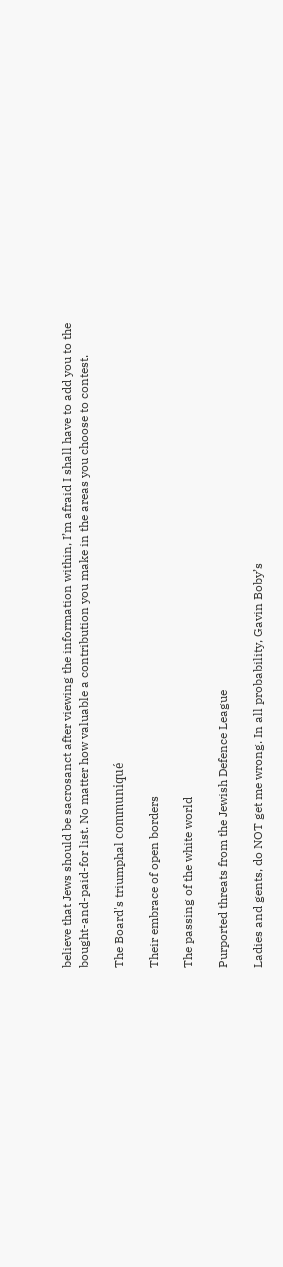believe that Jews should be sacrosanct after viewing the information within, I’m afraid I shall have to add you to the bought-and-paid-for list. No matter how valuable a contribution you make in the areas you choose to contest.

The Board's triumphal communiqué

Their embrace of open borders

The passing of the white world

Purported threats from the Jewish Defence League

Ladies and gents, do NOT get me wrong. In all probability, Gavin Boby’s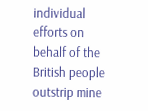individual efforts on behalf of the British people outstrip mine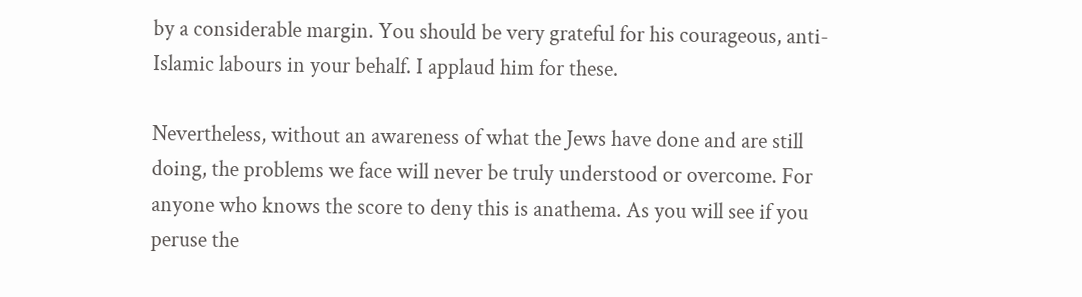by a considerable margin. You should be very grateful for his courageous, anti-Islamic labours in your behalf. I applaud him for these.

Nevertheless, without an awareness of what the Jews have done and are still doing, the problems we face will never be truly understood or overcome. For anyone who knows the score to deny this is anathema. As you will see if you peruse the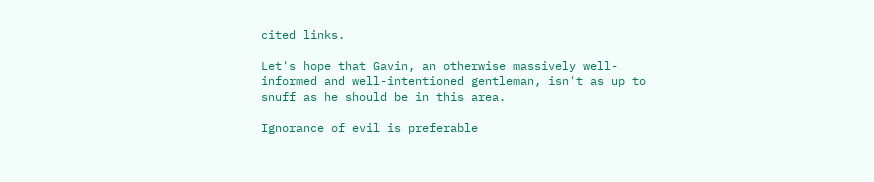cited links.

Let's hope that Gavin, an otherwise massively well-informed and well-intentioned gentleman, isn't as up to snuff as he should be in this area.

Ignorance of evil is preferable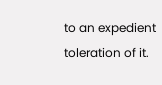to an expedient toleration of it.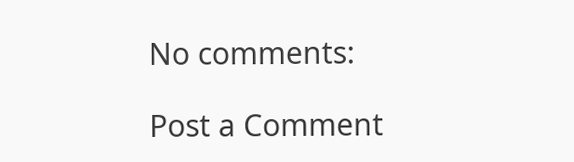No comments:

Post a Comment